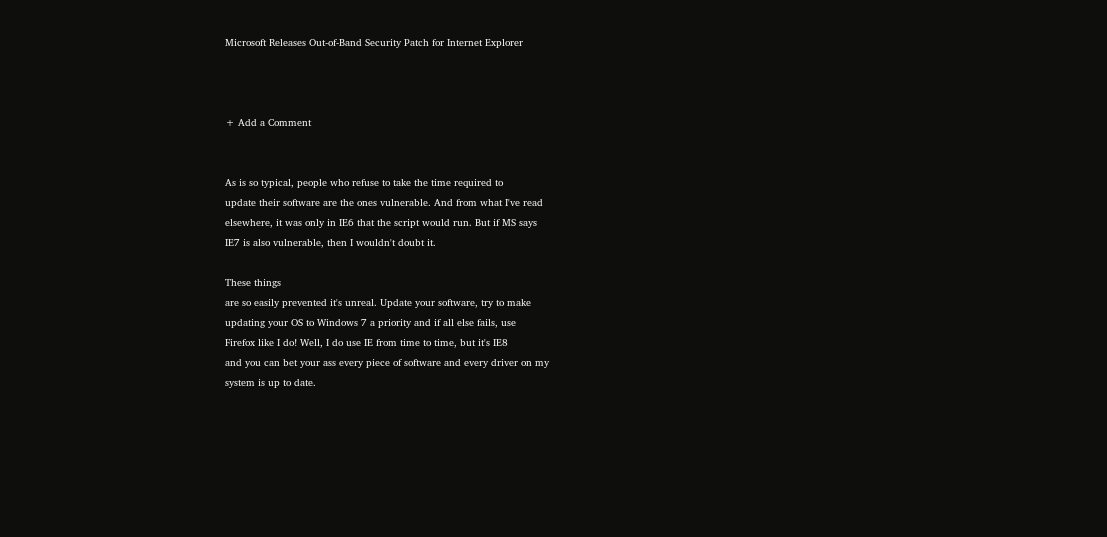Microsoft Releases Out-of-Band Security Patch for Internet Explorer



+ Add a Comment


As is so typical, people who refuse to take the time required to
update their software are the ones vulnerable. And from what I've read
elsewhere, it was only in IE6 that the script would run. But if MS says
IE7 is also vulnerable, then I wouldn't doubt it.

These things
are so easily prevented it's unreal. Update your software, try to make
updating your OS to Windows 7 a priority and if all else fails, use
Firefox like I do! Well, I do use IE from time to time, but it's IE8
and you can bet your ass every piece of software and every driver on my
system is up to date.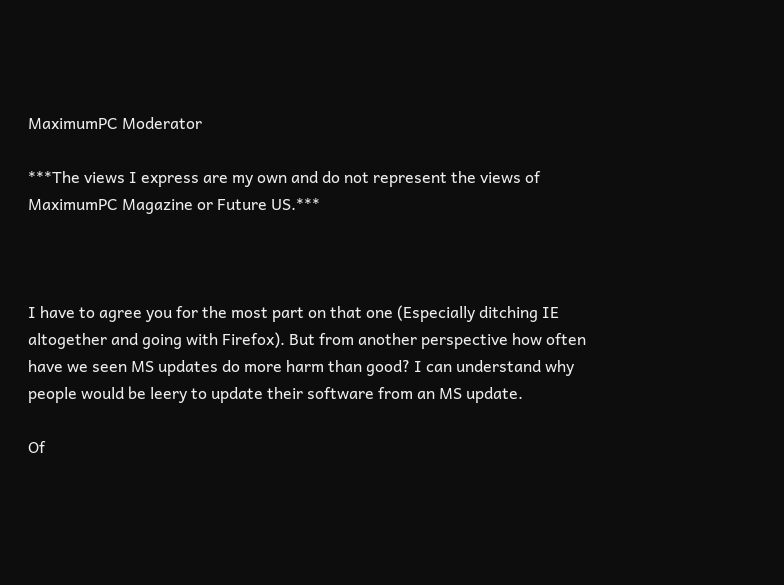MaximumPC Moderator

***The views I express are my own and do not represent the views of MaximumPC Magazine or Future US.***



I have to agree you for the most part on that one (Especially ditching IE altogether and going with Firefox). But from another perspective how often have we seen MS updates do more harm than good? I can understand why people would be leery to update their software from an MS update.

Of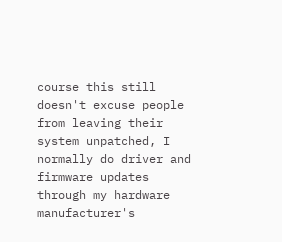course this still doesn't excuse people from leaving their system unpatched, I normally do driver and firmware updates through my hardware manufacturer's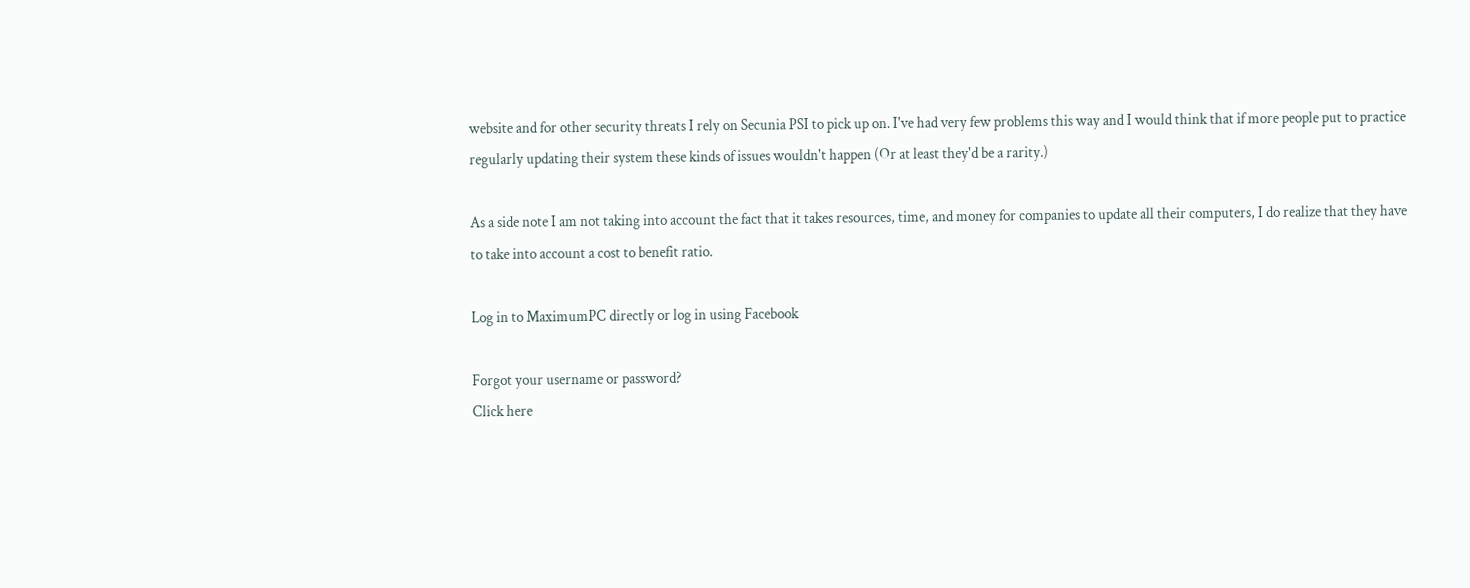website and for other security threats I rely on Secunia PSI to pick up on. I've had very few problems this way and I would think that if more people put to practice regularly updating their system these kinds of issues wouldn't happen (Or at least they'd be a rarity.)

As a side note I am not taking into account the fact that it takes resources, time, and money for companies to update all their computers, I do realize that they have to take into account a cost to benefit ratio.

Log in to MaximumPC directly or log in using Facebook

Forgot your username or password?
Click here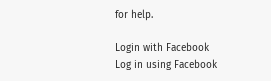for help.

Login with Facebook
Log in using Facebook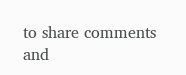to share comments and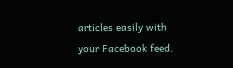articles easily with your Facebook feed.